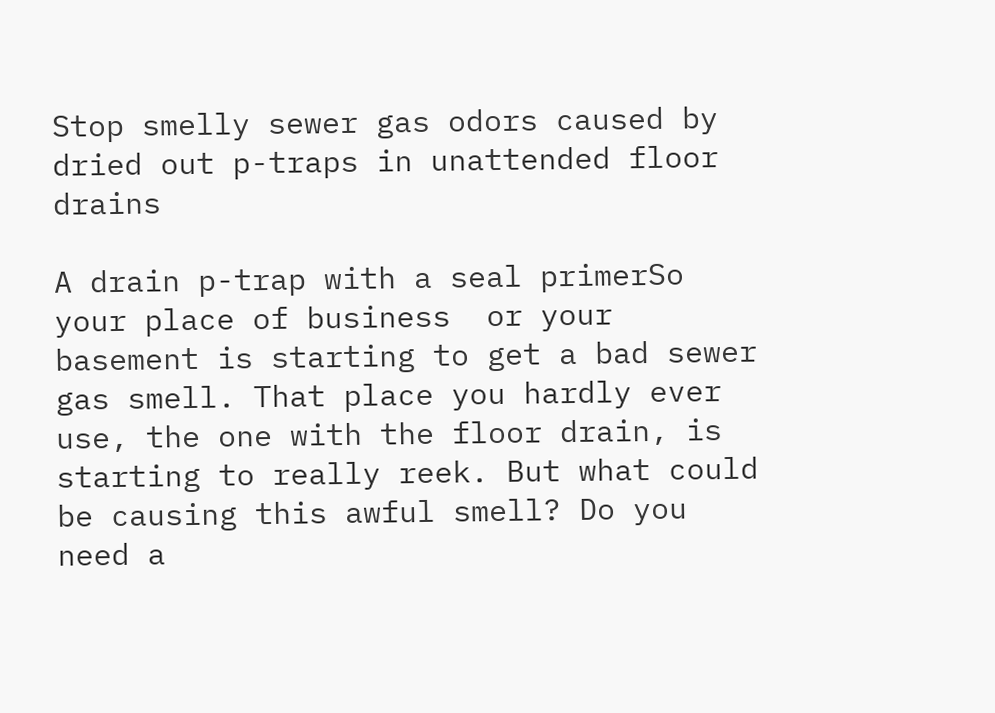Stop smelly sewer gas odors caused by dried out p-traps in unattended floor drains

A drain p-trap with a seal primerSo your place of business  or your basement is starting to get a bad sewer gas smell. That place you hardly ever use, the one with the floor drain, is starting to really reek. But what could be causing this awful smell? Do you need a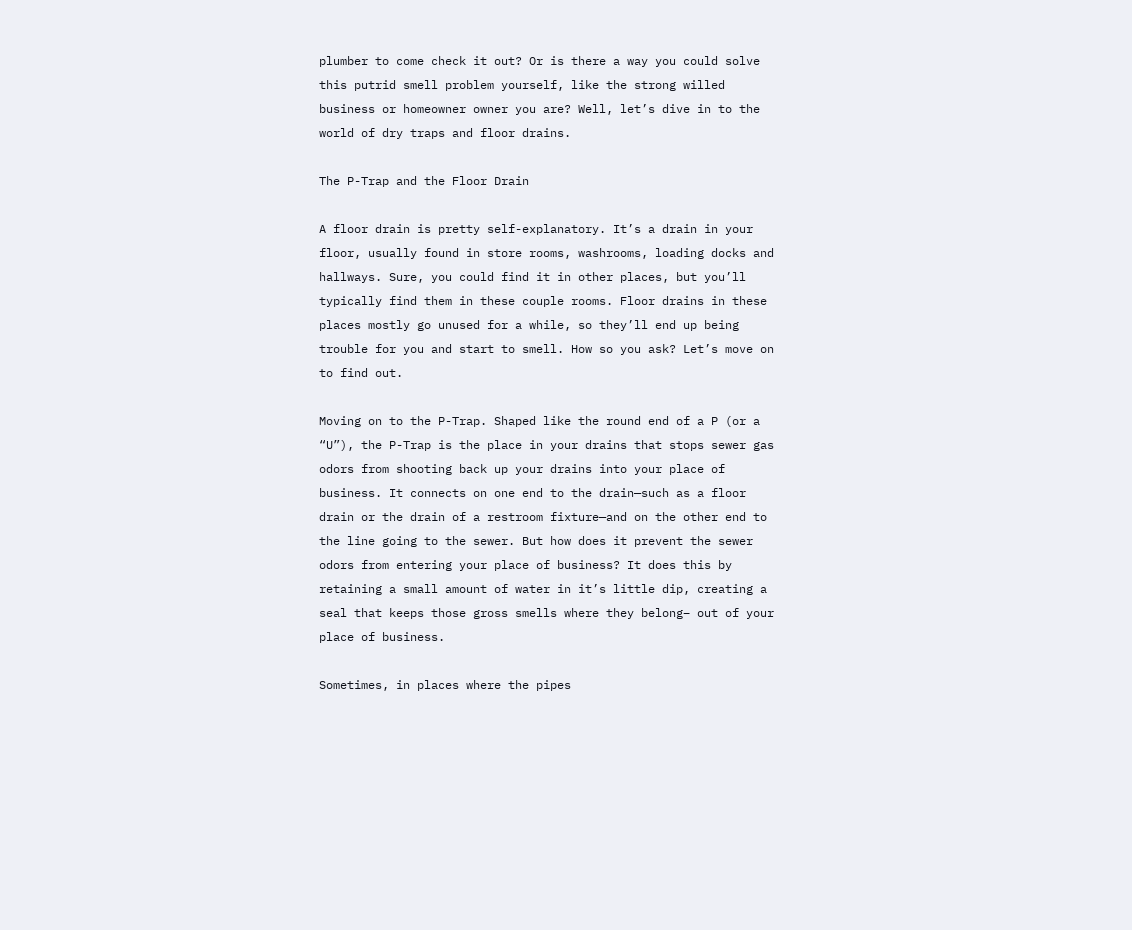plumber to come check it out? Or is there a way you could solve this putrid smell problem yourself, like the strong willed business or homeowner owner you are? Well, let’s dive in to the world of dry traps and floor drains.

The P-Trap and the Floor Drain

A floor drain is pretty self-explanatory. It’s a drain in your floor, usually found in store rooms, washrooms, loading docks and hallways. Sure, you could find it in other places, but you’ll typically find them in these couple rooms. Floor drains in these places mostly go unused for a while, so they’ll end up being trouble for you and start to smell. How so you ask? Let’s move on to find out.

Moving on to the P-Trap. Shaped like the round end of a P (or a “U”), the P-Trap is the place in your drains that stops sewer gas odors from shooting back up your drains into your place of business. It connects on one end to the drain—such as a floor drain or the drain of a restroom fixture—and on the other end to the line going to the sewer. But how does it prevent the sewer odors from entering your place of business? It does this by retaining a small amount of water in it’s little dip, creating a seal that keeps those gross smells where they belong– out of your place of business.

Sometimes, in places where the pipes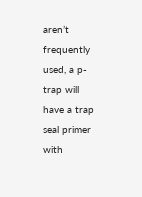aren’t frequently used, a p-trap will have a trap seal primer with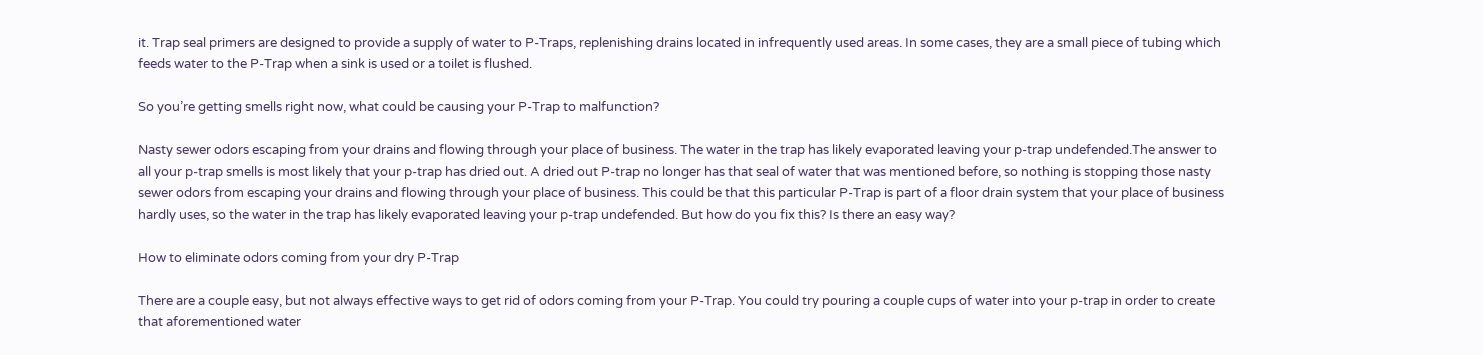it. Trap seal primers are designed to provide a supply of water to P-Traps, replenishing drains located in infrequently used areas. In some cases, they are a small piece of tubing which feeds water to the P-Trap when a sink is used or a toilet is flushed.

So you’re getting smells right now, what could be causing your P-Trap to malfunction?

Nasty sewer odors escaping from your drains and flowing through your place of business. The water in the trap has likely evaporated leaving your p-trap undefended.The answer to all your p-trap smells is most likely that your p-trap has dried out. A dried out P-trap no longer has that seal of water that was mentioned before, so nothing is stopping those nasty sewer odors from escaping your drains and flowing through your place of business. This could be that this particular P-Trap is part of a floor drain system that your place of business hardly uses, so the water in the trap has likely evaporated leaving your p-trap undefended. But how do you fix this? Is there an easy way?

How to eliminate odors coming from your dry P-Trap

There are a couple easy, but not always effective ways to get rid of odors coming from your P-Trap. You could try pouring a couple cups of water into your p-trap in order to create that aforementioned water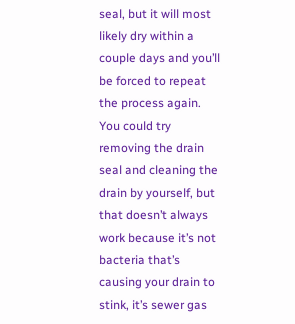seal, but it will most likely dry within a couple days and you’ll be forced to repeat the process again. You could try removing the drain seal and cleaning the drain by yourself, but that doesn’t always work because it’s not bacteria that’s causing your drain to stink, it’s sewer gas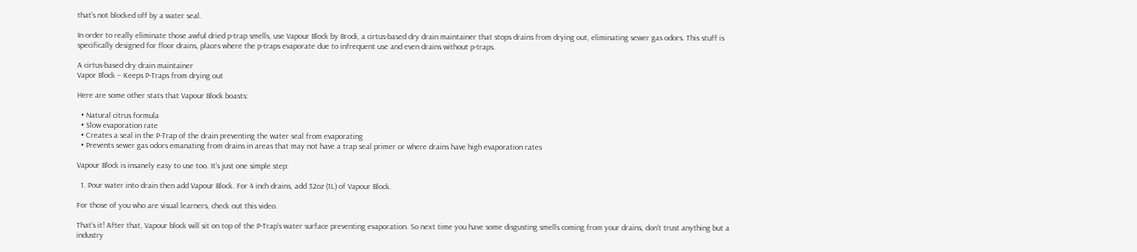that’s not blocked off by a water seal.

In order to really eliminate those awful dried p-trap smells, use Vapour Block by Brodi, a cirtus-based dry drain maintainer that stops drains from drying out, eliminating sewer gas odors. This stuff is specifically designed for floor drains, places where the p-traps evaporate due to infrequent use and even drains without p-traps.

A cirtus-based dry drain maintainer
Vapor Block – Keeps P-Traps from drying out

Here are some other stats that Vapour Block boasts:

  • Natural citrus formula
  • Slow evaporation rate
  • Creates a seal in the P-Trap of the drain preventing the water seal from evaporating
  • Prevents sewer gas odors emanating from drains in areas that may not have a trap seal primer or where drains have high evaporation rates

Vapour Block is insanely easy to use too. It’s just one simple step:

  1. Pour water into drain then add Vapour Block. For 4 inch drains, add 32oz (1L) of Vapour Block.

For those of you who are visual learners, check out this video.

That’s it! After that, Vapour block will sit on top of the P-Trap’s water surface preventing evaporation. So next time you have some disgusting smells coming from your drains, don’t trust anything but a industry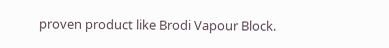proven product like Brodi Vapour Block.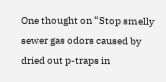One thought on “Stop smelly sewer gas odors caused by dried out p-traps in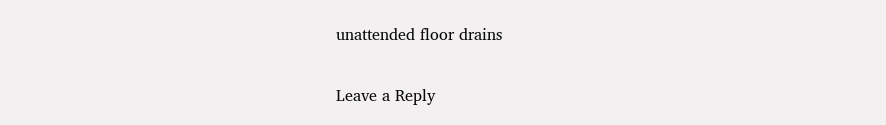unattended floor drains

Leave a Reply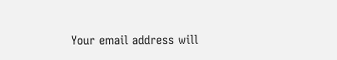Your email address will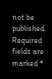not be published. Required fields are marked *